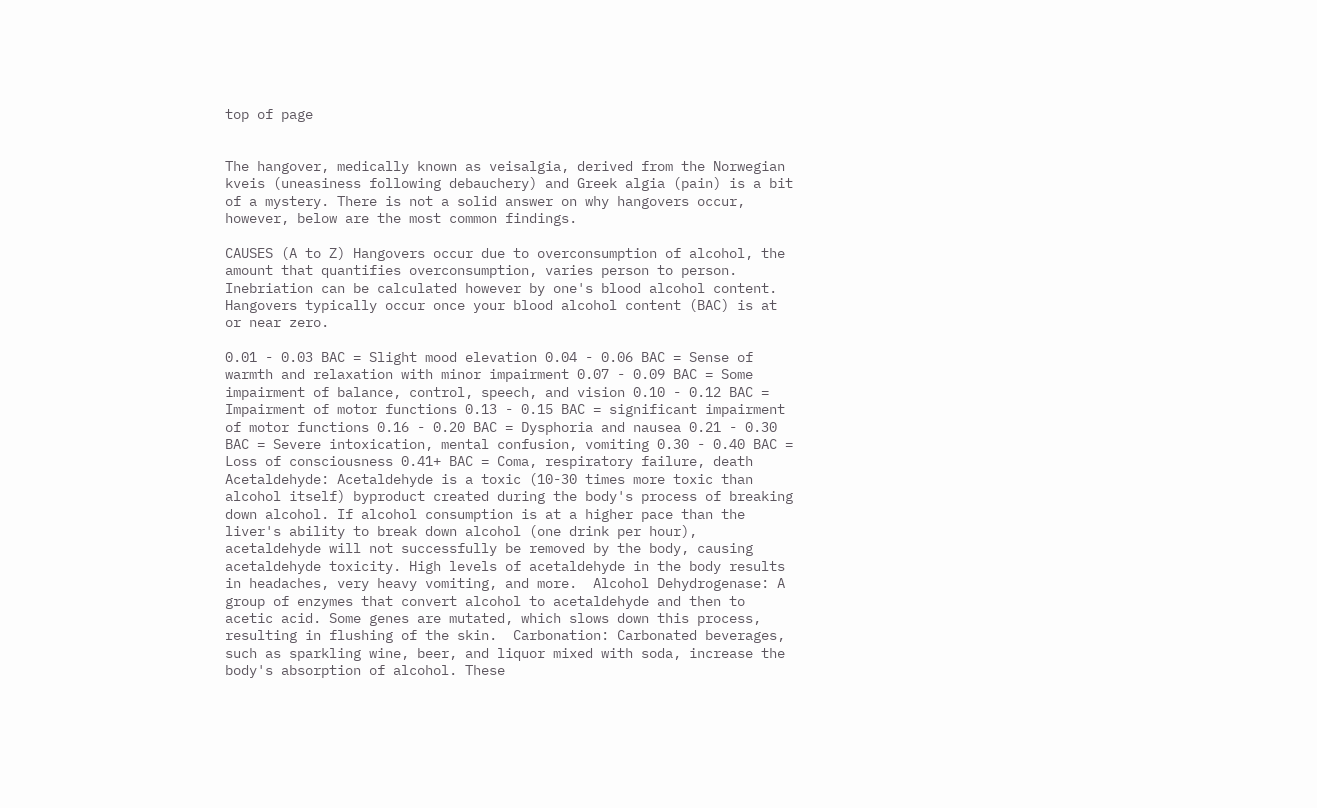top of page


The hangover, medically known as veisalgia, derived from the Norwegian kveis (uneasiness following debauchery) and Greek algia (pain) is a bit of a mystery. There is not a solid answer on why hangovers occur, however, below are the most common findings.

CAUSES (A to Z) Hangovers occur due to overconsumption of alcohol, the amount that quantifies overconsumption, varies person to person. Inebriation can be calculated however by one's blood alcohol content. Hangovers typically occur once your blood alcohol content (BAC) is at or near zero.

0.01 - 0.03 BAC = Slight mood elevation 0.04 - 0.06 BAC = Sense of warmth and relaxation with minor impairment 0.07 - 0.09 BAC = Some impairment of balance, control, speech, and vision 0.10 - 0.12 BAC = Impairment of motor functions 0.13 - 0.15 BAC = significant impairment of motor functions 0.16 - 0.20 BAC = Dysphoria and nausea 0.21 - 0.30 BAC = Severe intoxication, mental confusion, vomiting 0.30 - 0.40 BAC = Loss of consciousness 0.41+ BAC = Coma, respiratory failure, death  Acetaldehyde: Acetaldehyde is a toxic (10-30 times more toxic than alcohol itself) byproduct created during the body's process of breaking down alcohol. If alcohol consumption is at a higher pace than the liver's ability to break down alcohol (one drink per hour), acetaldehyde will not successfully be removed by the body, causing acetaldehyde toxicity. High levels of acetaldehyde in the body results in headaches, very heavy vomiting, and more.  Alcohol Dehydrogenase: A group of enzymes that convert alcohol to acetaldehyde and then to acetic acid. Some genes are mutated, which slows down this process, resulting in flushing of the skin.  Carbonation: Carbonated beverages, such as sparkling wine, beer, and liquor mixed with soda, increase the body's absorption of alcohol. These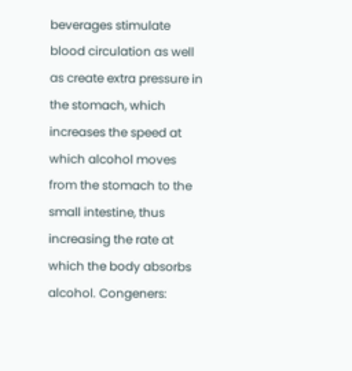beverages stimulate blood circulation as well as create extra pressure in the stomach, which increases the speed at which alcohol moves from the stomach to the small intestine, thus increasing the rate at which the body absorbs alcohol. Congeners: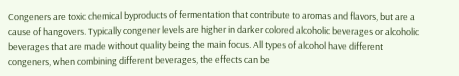Congeners are toxic chemical byproducts of fermentation that contribute to aromas and flavors, but are a cause of hangovers. Typically congener levels are higher in darker colored alcoholic beverages or alcoholic beverages that are made without quality being the main focus. All types of alcohol have different congeners, when combining different beverages, the effects can be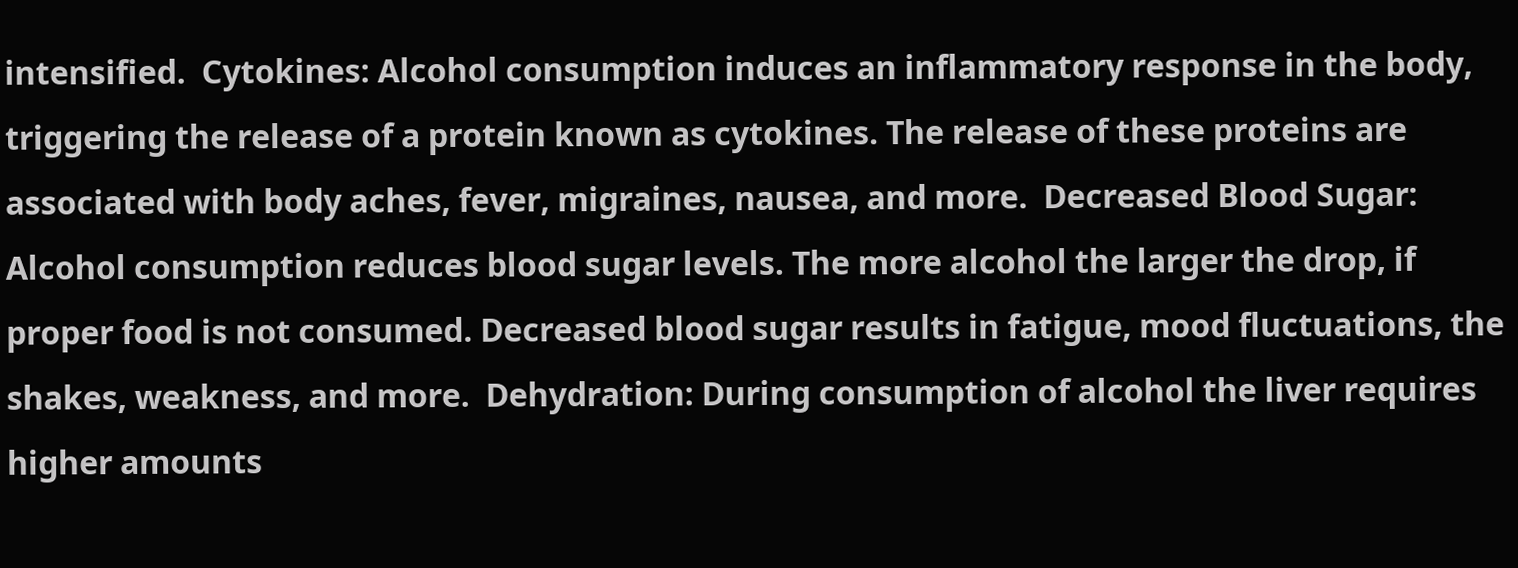intensified.  Cytokines: Alcohol consumption induces an inflammatory response in the body, triggering the release of a protein known as cytokines. The release of these proteins are associated with body aches, fever, migraines, nausea, and more.  Decreased Blood Sugar: Alcohol consumption reduces blood sugar levels. The more alcohol the larger the drop, if proper food is not consumed. Decreased blood sugar results in fatigue, mood fluctuations, the shakes, weakness, and more.  Dehydration: During consumption of alcohol the liver requires higher amounts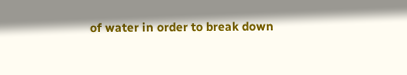of water in order to break down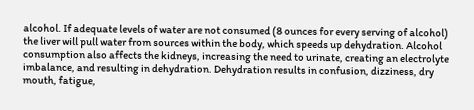alcohol. If adequate levels of water are not consumed (8 ounces for every serving of alcohol) the liver will pull water from sources within the body, which speeds up dehydration. Alcohol consumption also affects the kidneys, increasing the need to urinate, creating an electrolyte imbalance, and resulting in dehydration. Dehydration results in confusion, dizziness, dry mouth, fatigue,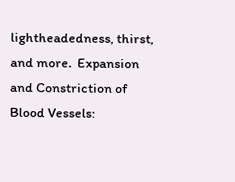lightheadedness, thirst, and more.  Expansion and Constriction of Blood Vessels: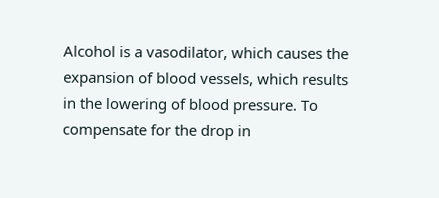Alcohol is a vasodilator, which causes the expansion of blood vessels, which results in the lowering of blood pressure. To compensate for the drop in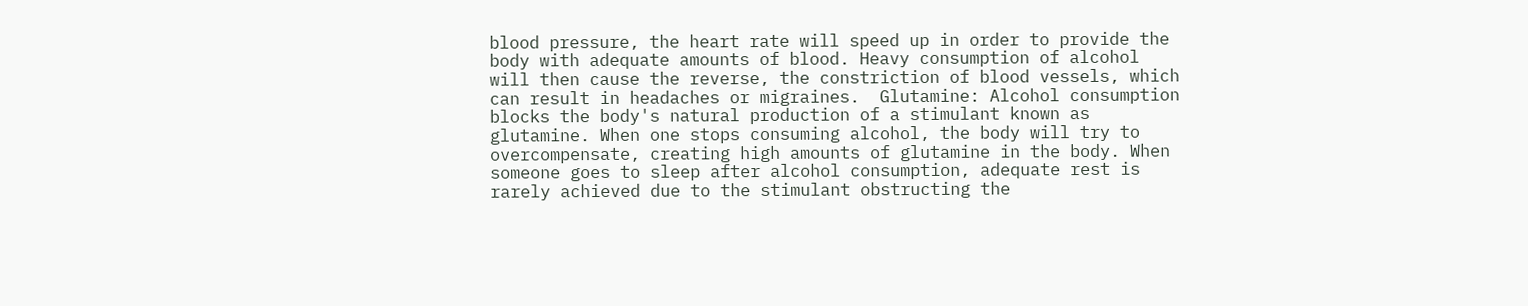blood pressure, the heart rate will speed up in order to provide the body with adequate amounts of blood. Heavy consumption of alcohol will then cause the reverse, the constriction of blood vessels, which can result in headaches or migraines.  Glutamine: Alcohol consumption blocks the body's natural production of a stimulant known as glutamine. When one stops consuming alcohol, the body will try to overcompensate, creating high amounts of glutamine in the body. When someone goes to sleep after alcohol consumption, adequate rest is rarely achieved due to the stimulant obstructing the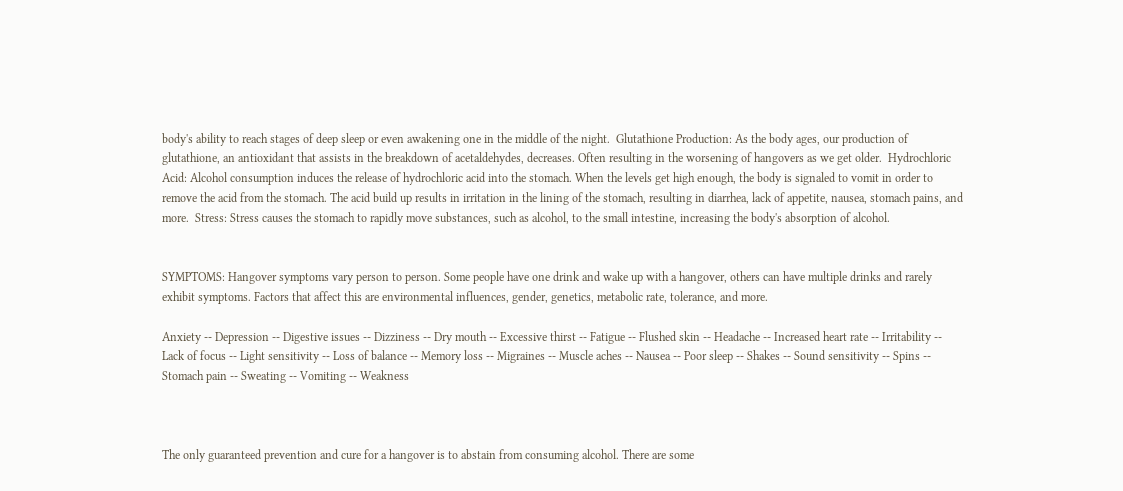body's ability to reach stages of deep sleep or even awakening one in the middle of the night.  Glutathione Production: As the body ages, our production of glutathione, an antioxidant that assists in the breakdown of acetaldehydes, decreases. Often resulting in the worsening of hangovers as we get older.  Hydrochloric Acid: Alcohol consumption induces the release of hydrochloric acid into the stomach. When the levels get high enough, the body is signaled to vomit in order to remove the acid from the stomach. The acid build up results in irritation in the lining of the stomach, resulting in diarrhea, lack of appetite, nausea, stomach pains, and more.  Stress: Stress causes the stomach to rapidly move substances, such as alcohol, to the small intestine, increasing the body's absorption of alcohol.


SYMPTOMS: Hangover symptoms vary person to person. Some people have one drink and wake up with a hangover, others can have multiple drinks and rarely exhibit symptoms. Factors that affect this are environmental influences, gender, genetics, metabolic rate, tolerance, and more.

Anxiety -- Depression -- Digestive issues -- Dizziness -- Dry mouth -- Excessive thirst -- Fatigue -- Flushed skin -- Headache -- Increased heart rate -- Irritability -- Lack of focus -- Light sensitivity -- Loss of balance -- Memory loss -- Migraines -- Muscle aches -- Nausea -- Poor sleep -- Shakes -- Sound sensitivity -- Spins -- Stomach pain -- Sweating -- Vomiting -- Weakness



The only guaranteed prevention and cure for a hangover is to abstain from consuming alcohol. There are some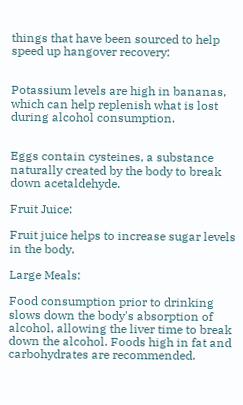things that have been sourced to help speed up hangover recovery:


Potassium levels are high in bananas, which can help replenish what is lost during alcohol consumption.


Eggs contain cysteines, a substance naturally created by the body to break down acetaldehyde.

Fruit Juice:

Fruit juice helps to increase sugar levels in the body.

Large Meals:

Food consumption prior to drinking slows down the body's absorption of alcohol, allowing the liver time to break down the alcohol. Foods high in fat and carbohydrates are recommended.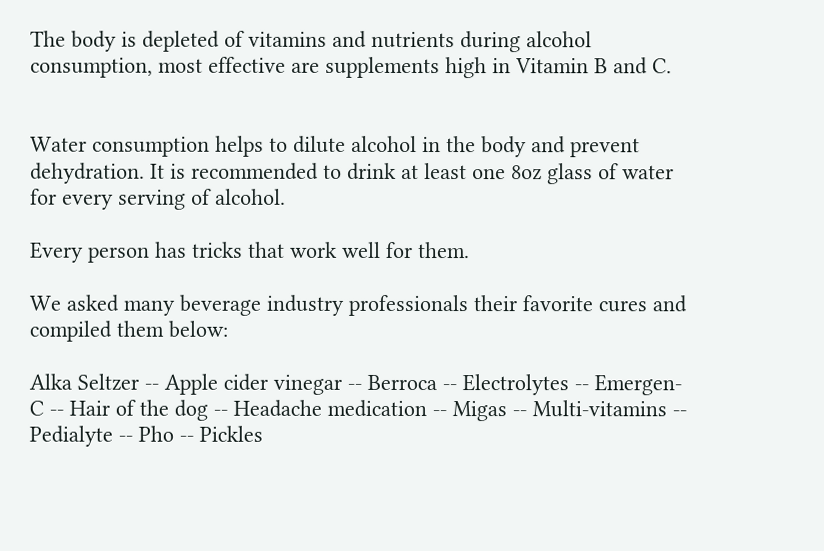The body is depleted of vitamins and nutrients during alcohol consumption, most effective are supplements high in Vitamin B and C.


Water consumption helps to dilute alcohol in the body and prevent dehydration. It is recommended to drink at least one 8oz glass of water for every serving of alcohol.

Every person has tricks that work well for them.

We asked many beverage industry professionals their favorite cures and compiled them below:

Alka Seltzer -- Apple cider vinegar -- Berroca -- Electrolytes -- Emergen-C -- Hair of the dog -- Headache medication -- Migas -- Multi-vitamins -- Pedialyte -- Pho -- Pickles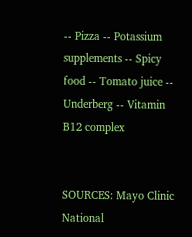-- Pizza -- Potassium supplements -- Spicy food -- Tomato juice -- Underberg -- Vitamin B12 complex


SOURCES: Mayo Clinic National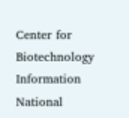Center for Biotechnology Information National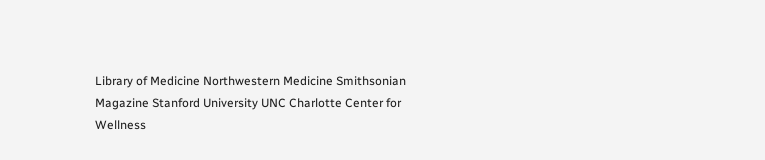Library of Medicine Northwestern Medicine Smithsonian Magazine Stanford University UNC Charlotte Center for Wellness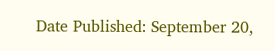Date Published: September 20,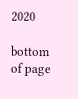2020

bottom of page